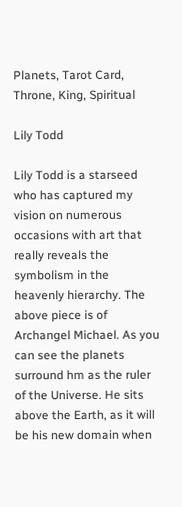Planets, Tarot Card, Throne, King, Spiritual

Lily Todd

Lily Todd is a starseed who has captured my vision on numerous occasions with art that really reveals the symbolism in the heavenly hierarchy. The above piece is of Archangel Michael. As you can see the planets surround hm as the ruler of the Universe. He sits above the Earth, as it will be his new domain when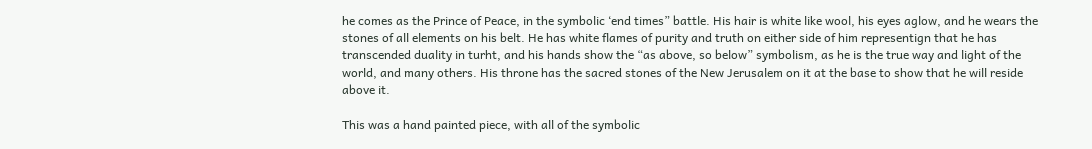he comes as the Prince of Peace, in the symbolic ‘end times” battle. His hair is white like wool, his eyes aglow, and he wears the stones of all elements on his belt. He has white flames of purity and truth on either side of him representign that he has transcended duality in turht, and his hands show the “as above, so below” symbolism, as he is the true way and light of the world, and many others. His throne has the sacred stones of the New Jerusalem on it at the base to show that he will reside above it.

This was a hand painted piece, with all of the symbolic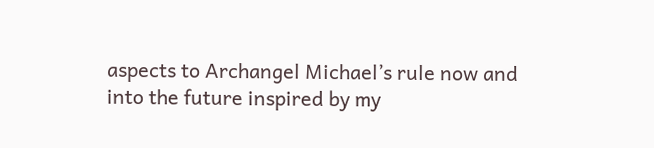aspects to Archangel Michael’s rule now and into the future inspired by my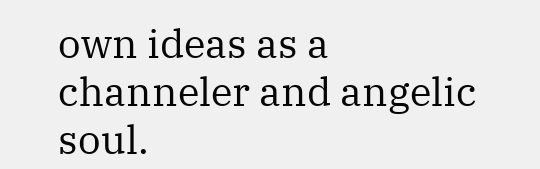own ideas as a channeler and angelic soul.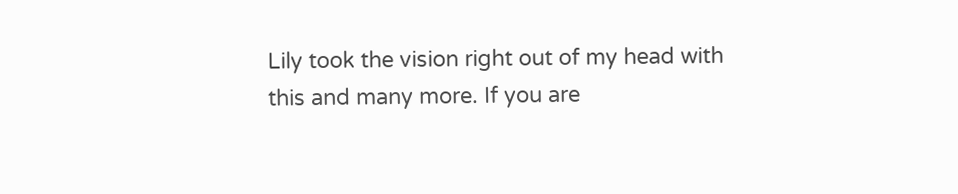Lily took the vision right out of my head with this and many more. If you are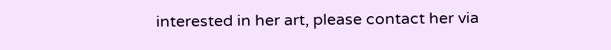interested in her art, please contact her via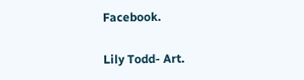Facebook.

Lily Todd- Art.